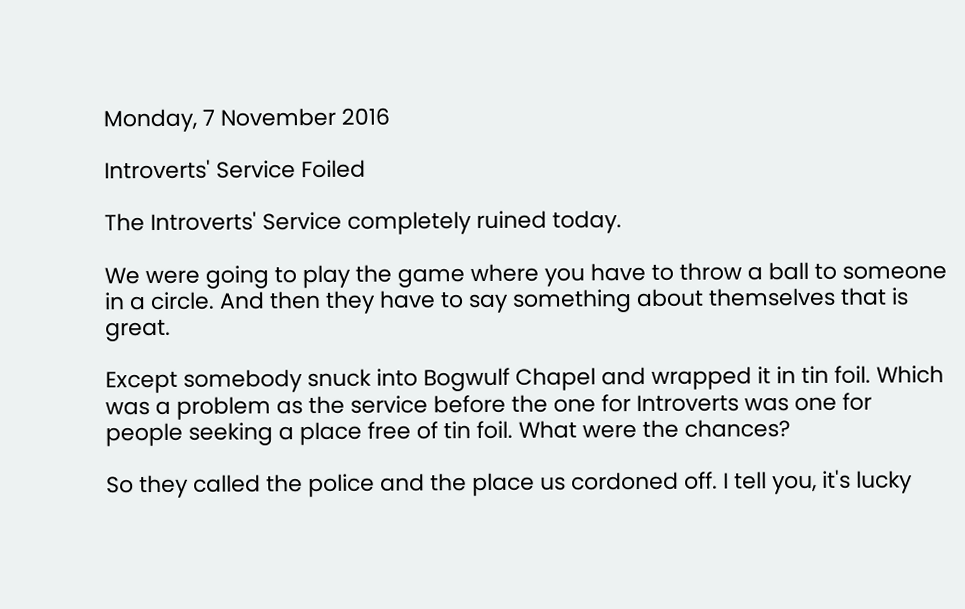Monday, 7 November 2016

Introverts' Service Foiled

The Introverts' Service completely ruined today.

We were going to play the game where you have to throw a ball to someone in a circle. And then they have to say something about themselves that is great.

Except somebody snuck into Bogwulf Chapel and wrapped it in tin foil. Which was a problem as the service before the one for Introverts was one for people seeking a place free of tin foil. What were the chances?

So they called the police and the place us cordoned off. I tell you, it's lucky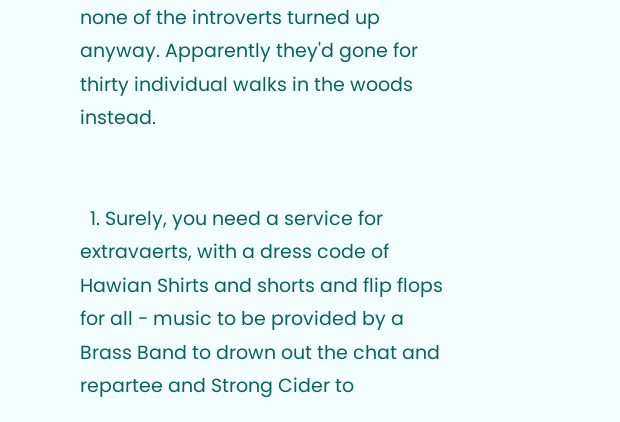none of the introverts turned up anyway. Apparently they'd gone for thirty individual walks in the woods instead.


  1. Surely, you need a service for extravaerts, with a dress code of Hawian Shirts and shorts and flip flops for all - music to be provided by a Brass Band to drown out the chat and repartee and Strong Cider to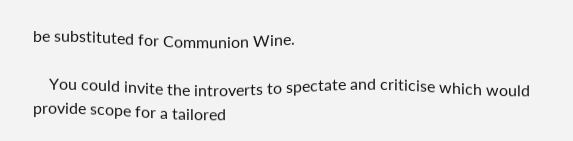be substituted for Communion Wine.

    You could invite the introverts to spectate and criticise which would provide scope for a tailored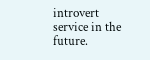introvert service in the future.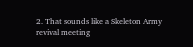2. That sounds like a Skeleton Army revival meeting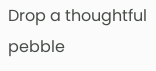Drop a thoughtful pebble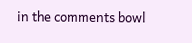in the comments bowl